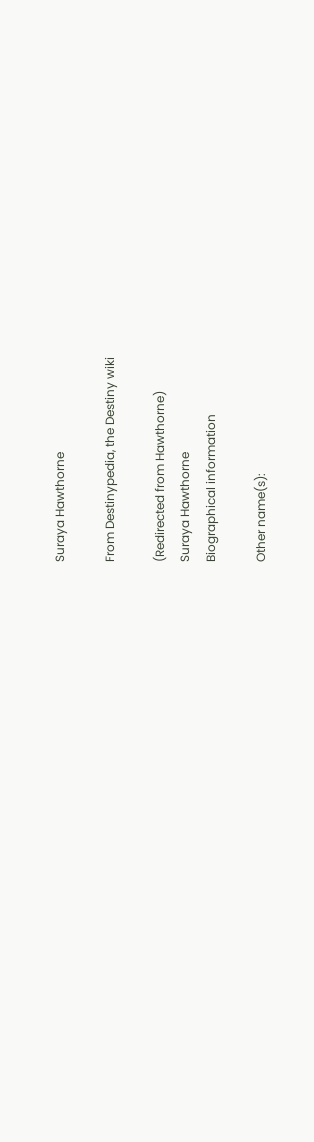Suraya Hawthorne

From Destinypedia, the Destiny wiki

(Redirected from Hawthorne)
Suraya Hawthorne
Biographical information

Other name(s):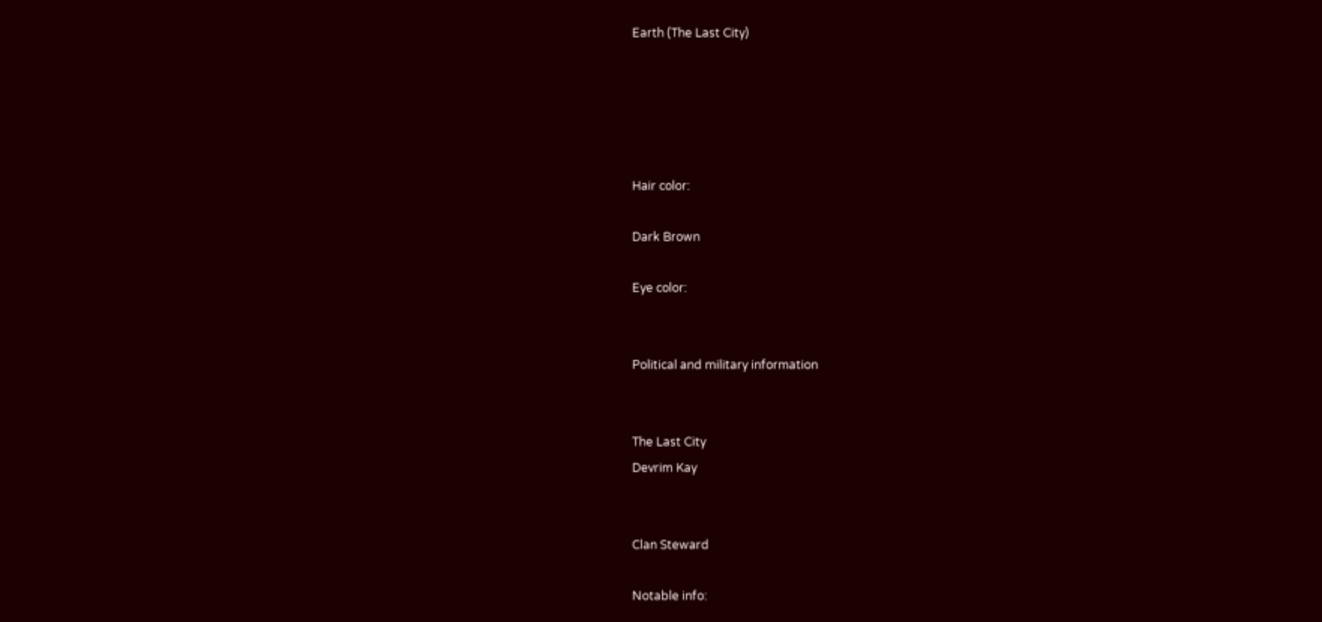Earth (The Last City)





Hair color:

Dark Brown

Eye color:


Political and military information


The Last City
Devrim Kay


Clan Steward

Notable info: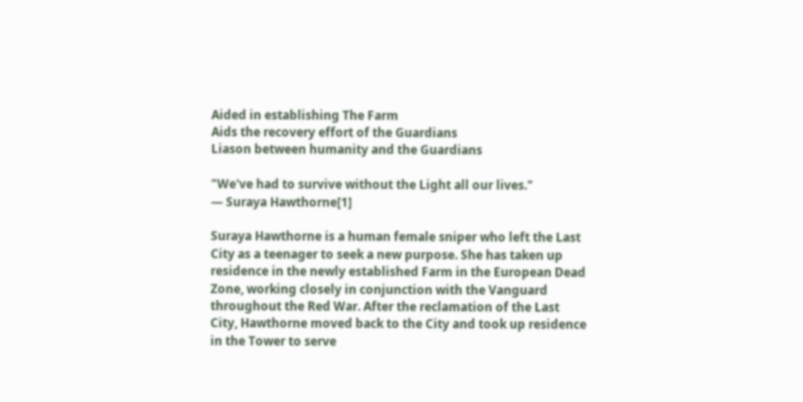Aided in establishing The Farm
Aids the recovery effort of the Guardians
Liason between humanity and the Guardians

"We've had to survive without the Light all our lives."
— Suraya Hawthorne[1]

Suraya Hawthorne is a human female sniper who left the Last City as a teenager to seek a new purpose. She has taken up residence in the newly established Farm in the European Dead Zone, working closely in conjunction with the Vanguard throughout the Red War. After the reclamation of the Last City, Hawthorne moved back to the City and took up residence in the Tower to serve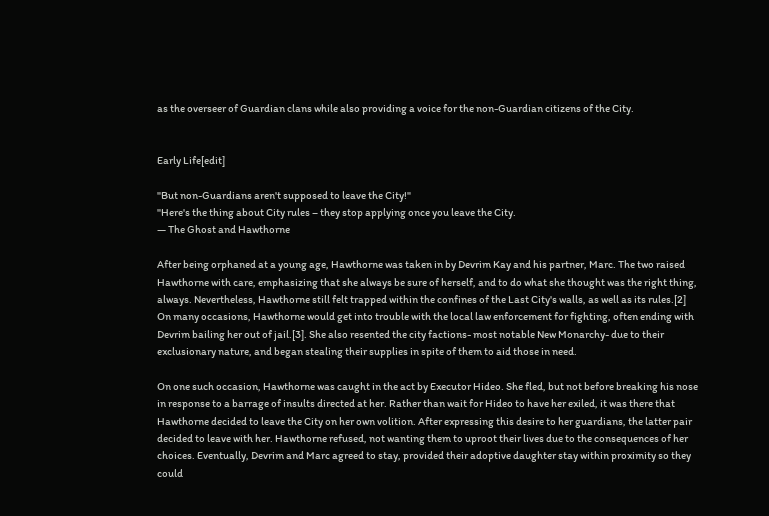as the overseer of Guardian clans while also providing a voice for the non-Guardian citizens of the City.


Early Life[edit]

"But non-Guardians aren't supposed to leave the City!"
"Here's the thing about City rules – they stop applying once you leave the City.
— The Ghost and Hawthorne

After being orphaned at a young age, Hawthorne was taken in by Devrim Kay and his partner, Marc. The two raised Hawthorne with care, emphasizing that she always be sure of herself, and to do what she thought was the right thing, always. Nevertheless, Hawthorne still felt trapped within the confines of the Last City's walls, as well as its rules.[2] On many occasions, Hawthorne would get into trouble with the local law enforcement for fighting, often ending with Devrim bailing her out of jail.[3]. She also resented the city factions- most notable New Monarchy- due to their exclusionary nature, and began stealing their supplies in spite of them to aid those in need.

On one such occasion, Hawthorne was caught in the act by Executor Hideo. She fled, but not before breaking his nose in response to a barrage of insults directed at her. Rather than wait for Hideo to have her exiled, it was there that Hawthorne decided to leave the City on her own volition. After expressing this desire to her guardians, the latter pair decided to leave with her. Hawthorne refused, not wanting them to uproot their lives due to the consequences of her choices. Eventually, Devrim and Marc agreed to stay, provided their adoptive daughter stay within proximity so they could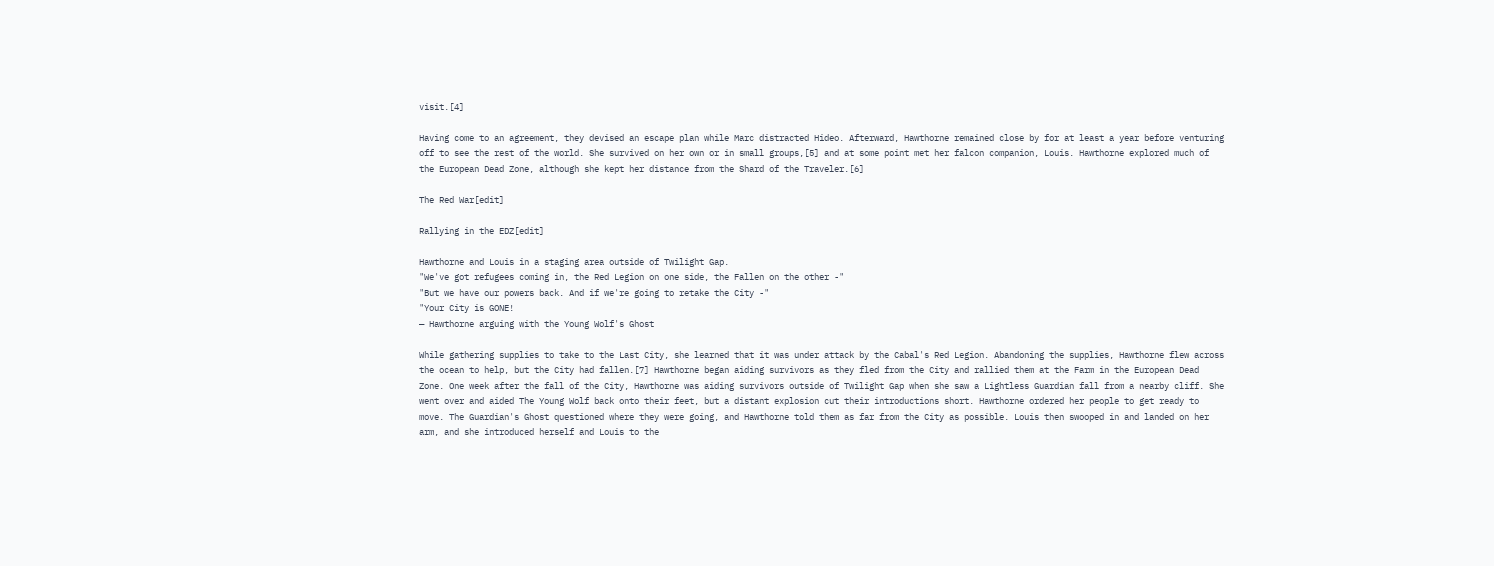visit.[4]

Having come to an agreement, they devised an escape plan while Marc distracted Hideo. Afterward, Hawthorne remained close by for at least a year before venturing off to see the rest of the world. She survived on her own or in small groups,[5] and at some point met her falcon companion, Louis. Hawthorne explored much of the European Dead Zone, although she kept her distance from the Shard of the Traveler.[6]

The Red War[edit]

Rallying in the EDZ[edit]

Hawthorne and Louis in a staging area outside of Twilight Gap.
"We've got refugees coming in, the Red Legion on one side, the Fallen on the other -"
"But we have our powers back. And if we're going to retake the City -"
"Your City is GONE!
— Hawthorne arguing with the Young Wolf's Ghost

While gathering supplies to take to the Last City, she learned that it was under attack by the Cabal's Red Legion. Abandoning the supplies, Hawthorne flew across the ocean to help, but the City had fallen.[7] Hawthorne began aiding survivors as they fled from the City and rallied them at the Farm in the European Dead Zone. One week after the fall of the City, Hawthorne was aiding survivors outside of Twilight Gap when she saw a Lightless Guardian fall from a nearby cliff. She went over and aided The Young Wolf back onto their feet, but a distant explosion cut their introductions short. Hawthorne ordered her people to get ready to move. The Guardian's Ghost questioned where they were going, and Hawthorne told them as far from the City as possible. Louis then swooped in and landed on her arm, and she introduced herself and Louis to the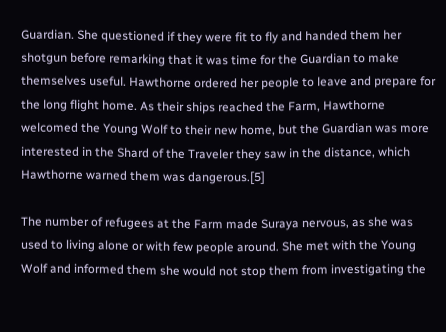Guardian. She questioned if they were fit to fly and handed them her shotgun before remarking that it was time for the Guardian to make themselves useful. Hawthorne ordered her people to leave and prepare for the long flight home. As their ships reached the Farm, Hawthorne welcomed the Young Wolf to their new home, but the Guardian was more interested in the Shard of the Traveler they saw in the distance, which Hawthorne warned them was dangerous.[5]

The number of refugees at the Farm made Suraya nervous, as she was used to living alone or with few people around. She met with the Young Wolf and informed them she would not stop them from investigating the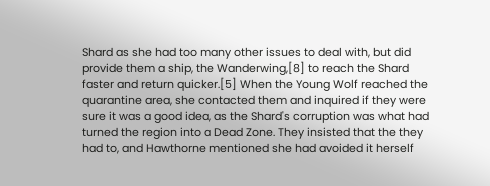Shard as she had too many other issues to deal with, but did provide them a ship, the Wanderwing,[8] to reach the Shard faster and return quicker.[5] When the Young Wolf reached the quarantine area, she contacted them and inquired if they were sure it was a good idea, as the Shard's corruption was what had turned the region into a Dead Zone. They insisted that the they had to, and Hawthorne mentioned she had avoided it herself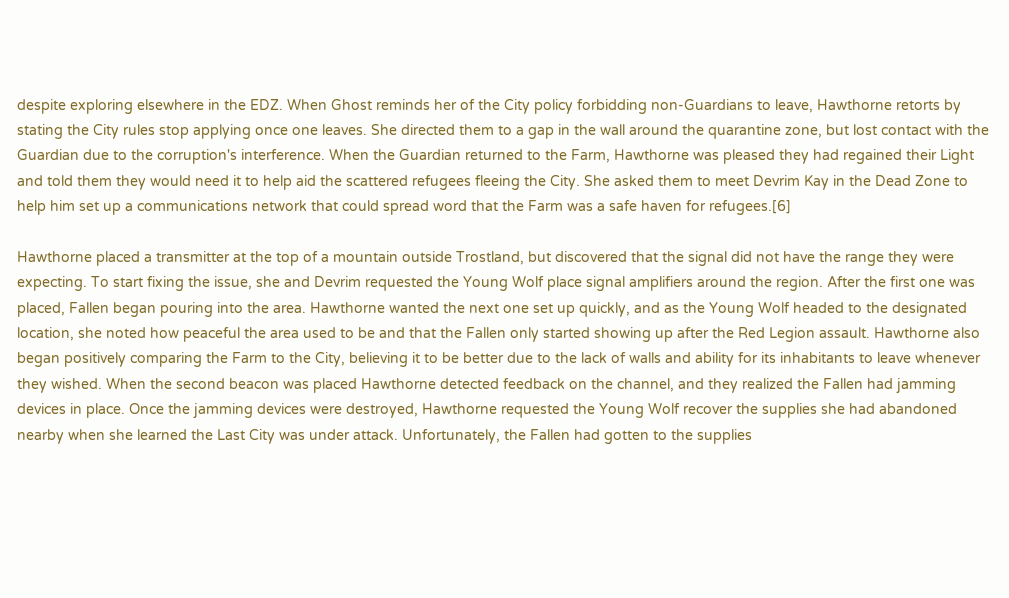despite exploring elsewhere in the EDZ. When Ghost reminds her of the City policy forbidding non-Guardians to leave, Hawthorne retorts by stating the City rules stop applying once one leaves. She directed them to a gap in the wall around the quarantine zone, but lost contact with the Guardian due to the corruption's interference. When the Guardian returned to the Farm, Hawthorne was pleased they had regained their Light and told them they would need it to help aid the scattered refugees fleeing the City. She asked them to meet Devrim Kay in the Dead Zone to help him set up a communications network that could spread word that the Farm was a safe haven for refugees.[6]

Hawthorne placed a transmitter at the top of a mountain outside Trostland, but discovered that the signal did not have the range they were expecting. To start fixing the issue, she and Devrim requested the Young Wolf place signal amplifiers around the region. After the first one was placed, Fallen began pouring into the area. Hawthorne wanted the next one set up quickly, and as the Young Wolf headed to the designated location, she noted how peaceful the area used to be and that the Fallen only started showing up after the Red Legion assault. Hawthorne also began positively comparing the Farm to the City, believing it to be better due to the lack of walls and ability for its inhabitants to leave whenever they wished. When the second beacon was placed Hawthorne detected feedback on the channel, and they realized the Fallen had jamming devices in place. Once the jamming devices were destroyed, Hawthorne requested the Young Wolf recover the supplies she had abandoned nearby when she learned the Last City was under attack. Unfortunately, the Fallen had gotten to the supplies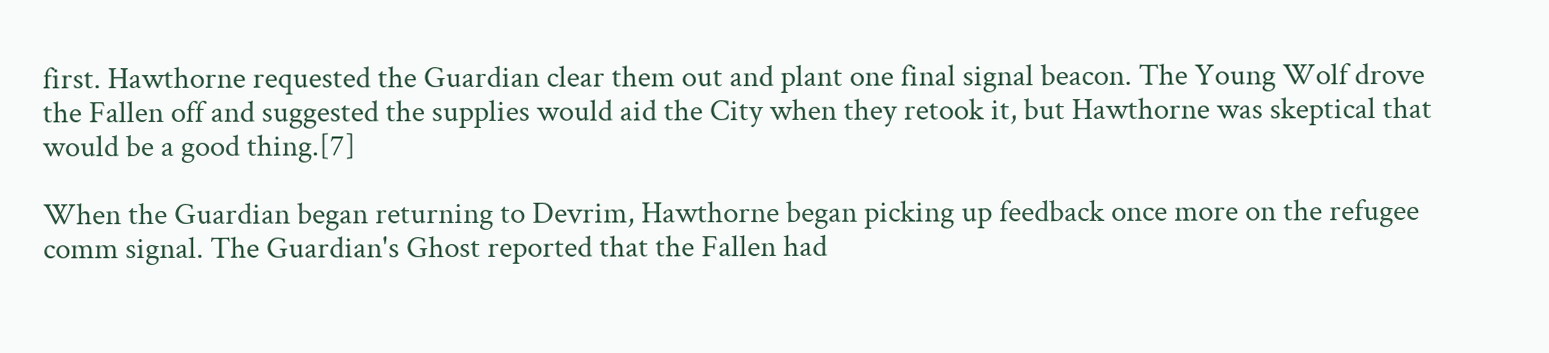first. Hawthorne requested the Guardian clear them out and plant one final signal beacon. The Young Wolf drove the Fallen off and suggested the supplies would aid the City when they retook it, but Hawthorne was skeptical that would be a good thing.[7]

When the Guardian began returning to Devrim, Hawthorne began picking up feedback once more on the refugee comm signal. The Guardian's Ghost reported that the Fallen had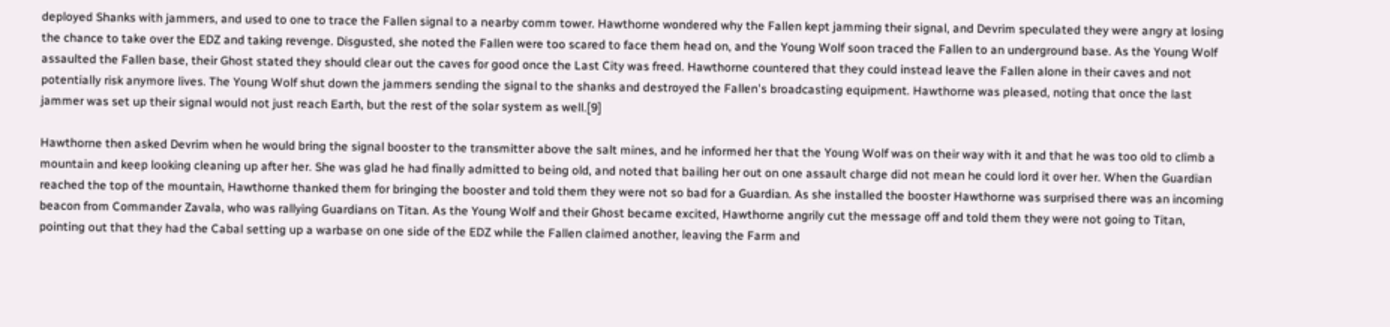deployed Shanks with jammers, and used to one to trace the Fallen signal to a nearby comm tower. Hawthorne wondered why the Fallen kept jamming their signal, and Devrim speculated they were angry at losing the chance to take over the EDZ and taking revenge. Disgusted, she noted the Fallen were too scared to face them head on, and the Young Wolf soon traced the Fallen to an underground base. As the Young Wolf assaulted the Fallen base, their Ghost stated they should clear out the caves for good once the Last City was freed. Hawthorne countered that they could instead leave the Fallen alone in their caves and not potentially risk anymore lives. The Young Wolf shut down the jammers sending the signal to the shanks and destroyed the Fallen's broadcasting equipment. Hawthorne was pleased, noting that once the last jammer was set up their signal would not just reach Earth, but the rest of the solar system as well.[9]

Hawthorne then asked Devrim when he would bring the signal booster to the transmitter above the salt mines, and he informed her that the Young Wolf was on their way with it and that he was too old to climb a mountain and keep looking cleaning up after her. She was glad he had finally admitted to being old, and noted that bailing her out on one assault charge did not mean he could lord it over her. When the Guardian reached the top of the mountain, Hawthorne thanked them for bringing the booster and told them they were not so bad for a Guardian. As she installed the booster Hawthorne was surprised there was an incoming beacon from Commander Zavala, who was rallying Guardians on Titan. As the Young Wolf and their Ghost became excited, Hawthorne angrily cut the message off and told them they were not going to Titan, pointing out that they had the Cabal setting up a warbase on one side of the EDZ while the Fallen claimed another, leaving the Farm and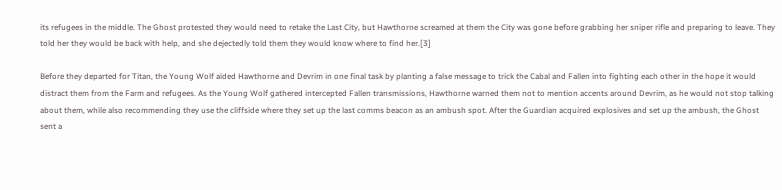its refugees in the middle. The Ghost protested they would need to retake the Last City, but Hawthorne screamed at them the City was gone before grabbing her sniper rifle and preparing to leave. They told her they would be back with help, and she dejectedly told them they would know where to find her.[3]

Before they departed for Titan, the Young Wolf aided Hawthorne and Devrim in one final task by planting a false message to trick the Cabal and Fallen into fighting each other in the hope it would distract them from the Farm and refugees. As the Young Wolf gathered intercepted Fallen transmissions, Hawthorne warned them not to mention accents around Devrim, as he would not stop talking about them, while also recommending they use the cliffside where they set up the last comms beacon as an ambush spot. After the Guardian acquired explosives and set up the ambush, the Ghost sent a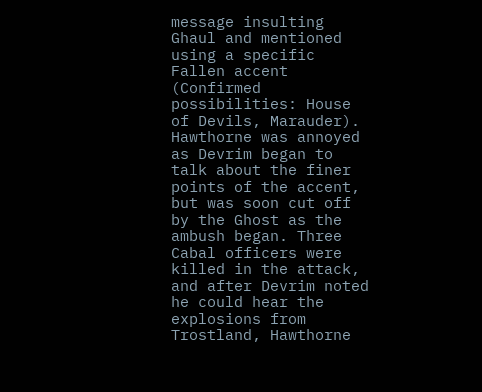message insulting Ghaul and mentioned using a specific Fallen accent (Confirmed possibilities: House of Devils, Marauder). Hawthorne was annoyed as Devrim began to talk about the finer points of the accent, but was soon cut off by the Ghost as the ambush began. Three Cabal officers were killed in the attack, and after Devrim noted he could hear the explosions from Trostland, Hawthorne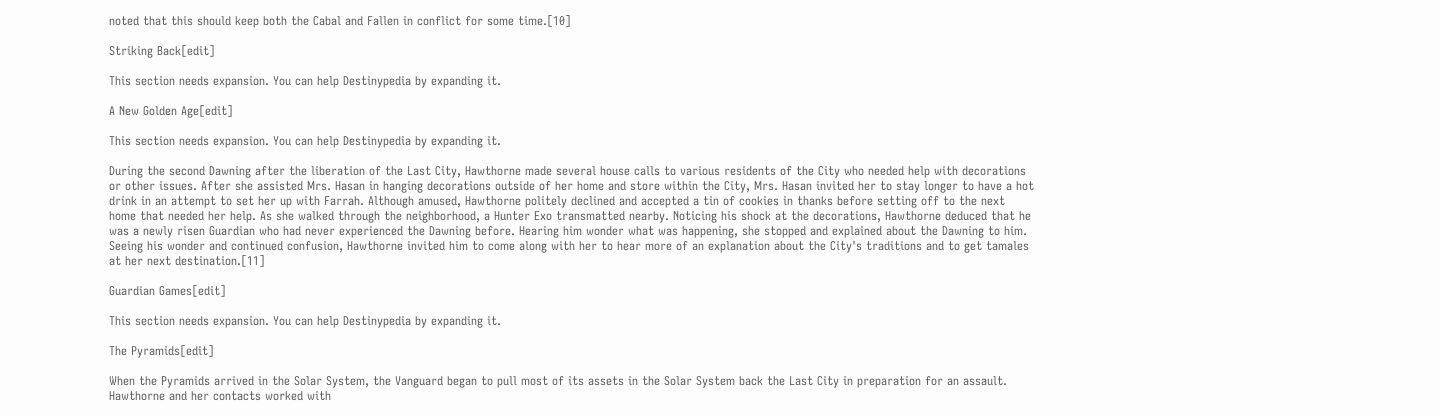noted that this should keep both the Cabal and Fallen in conflict for some time.[10]

Striking Back[edit]

This section needs expansion. You can help Destinypedia by expanding it.

A New Golden Age[edit]

This section needs expansion. You can help Destinypedia by expanding it.

During the second Dawning after the liberation of the Last City, Hawthorne made several house calls to various residents of the City who needed help with decorations or other issues. After she assisted Mrs. Hasan in hanging decorations outside of her home and store within the City, Mrs. Hasan invited her to stay longer to have a hot drink in an attempt to set her up with Farrah. Although amused, Hawthorne politely declined and accepted a tin of cookies in thanks before setting off to the next home that needed her help. As she walked through the neighborhood, a Hunter Exo transmatted nearby. Noticing his shock at the decorations, Hawthorne deduced that he was a newly risen Guardian who had never experienced the Dawning before. Hearing him wonder what was happening, she stopped and explained about the Dawning to him. Seeing his wonder and continued confusion, Hawthorne invited him to come along with her to hear more of an explanation about the City's traditions and to get tamales at her next destination.[11]

Guardian Games[edit]

This section needs expansion. You can help Destinypedia by expanding it.

The Pyramids[edit]

When the Pyramids arrived in the Solar System, the Vanguard began to pull most of its assets in the Solar System back the Last City in preparation for an assault. Hawthorne and her contacts worked with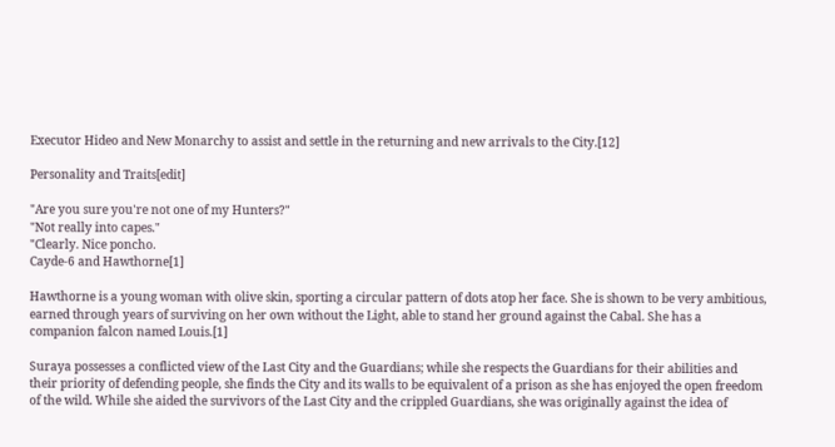Executor Hideo and New Monarchy to assist and settle in the returning and new arrivals to the City.[12]

Personality and Traits[edit]

"Are you sure you're not one of my Hunters?"
"Not really into capes."
"Clearly. Nice poncho.
Cayde-6 and Hawthorne[1]

Hawthorne is a young woman with olive skin, sporting a circular pattern of dots atop her face. She is shown to be very ambitious, earned through years of surviving on her own without the Light, able to stand her ground against the Cabal. She has a companion falcon named Louis.[1]

Suraya possesses a conflicted view of the Last City and the Guardians; while she respects the Guardians for their abilities and their priority of defending people, she finds the City and its walls to be equivalent of a prison as she has enjoyed the open freedom of the wild. While she aided the survivors of the Last City and the crippled Guardians, she was originally against the idea of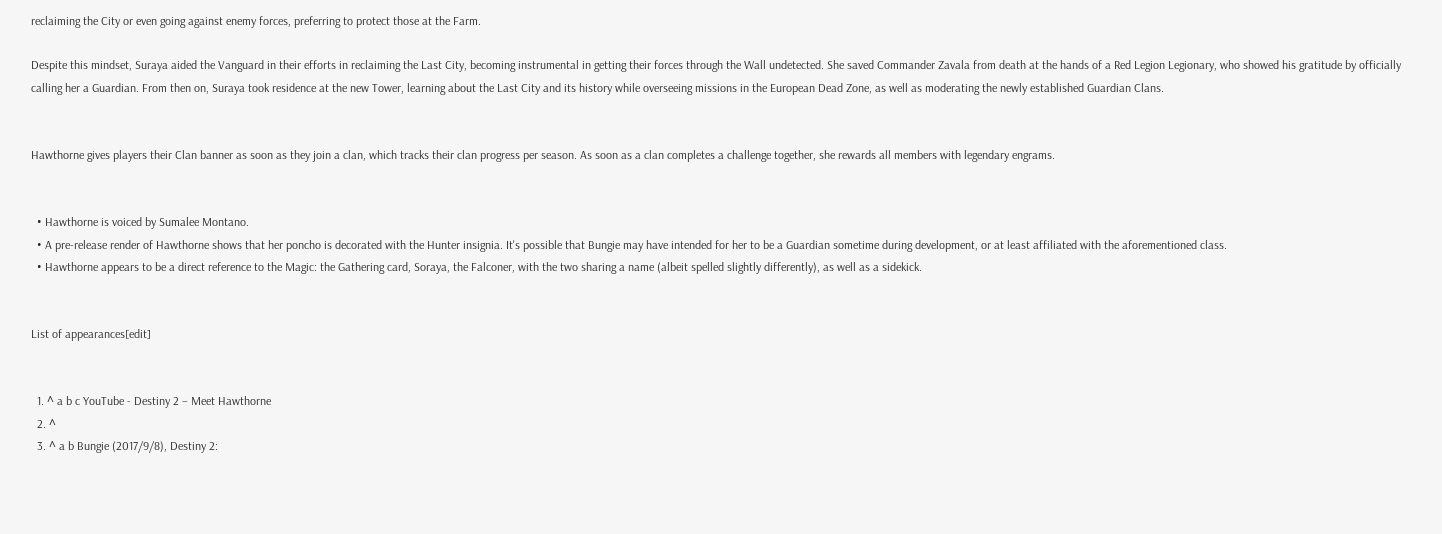reclaiming the City or even going against enemy forces, preferring to protect those at the Farm.

Despite this mindset, Suraya aided the Vanguard in their efforts in reclaiming the Last City, becoming instrumental in getting their forces through the Wall undetected. She saved Commander Zavala from death at the hands of a Red Legion Legionary, who showed his gratitude by officially calling her a Guardian. From then on, Suraya took residence at the new Tower, learning about the Last City and its history while overseeing missions in the European Dead Zone, as well as moderating the newly established Guardian Clans.


Hawthorne gives players their Clan banner as soon as they join a clan, which tracks their clan progress per season. As soon as a clan completes a challenge together, she rewards all members with legendary engrams.


  • Hawthorne is voiced by Sumalee Montano.
  • A pre-release render of Hawthorne shows that her poncho is decorated with the Hunter insignia. It's possible that Bungie may have intended for her to be a Guardian sometime during development, or at least affiliated with the aforementioned class.
  • Hawthorne appears to be a direct reference to the Magic: the Gathering card, Soraya, the Falconer, with the two sharing a name (albeit spelled slightly differently), as well as a sidekick.


List of appearances[edit]


  1. ^ a b c YouTube - Destiny 2 – Meet Hawthorne
  2. ^
  3. ^ a b Bungie (2017/9/8), Destiny 2: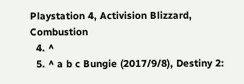Playstation 4, Activision Blizzard, Combustion
  4. ^
  5. ^ a b c Bungie (2017/9/8), Destiny 2: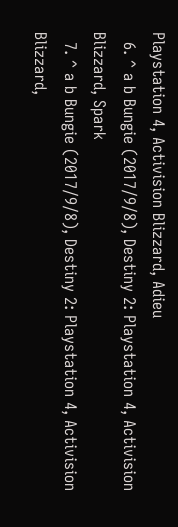Playstation 4, Activision Blizzard, Adieu
  6. ^ a b Bungie (2017/9/8), Destiny 2: Playstation 4, Activision Blizzard, Spark
  7. ^ a b Bungie (2017/9/8), Destiny 2: Playstation 4, Activision Blizzard,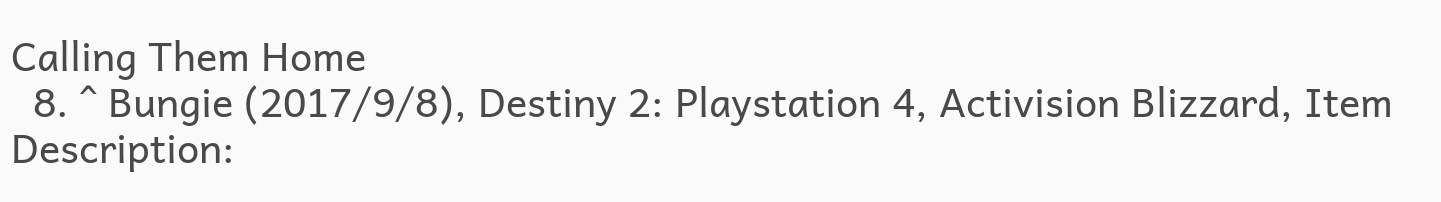Calling Them Home
  8. ^ Bungie (2017/9/8), Destiny 2: Playstation 4, Activision Blizzard, Item Description: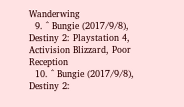Wanderwing
  9. ^ Bungie (2017/9/8), Destiny 2: Playstation 4, Activision Blizzard, Poor Reception
  10. ^ Bungie (2017/9/8), Destiny 2: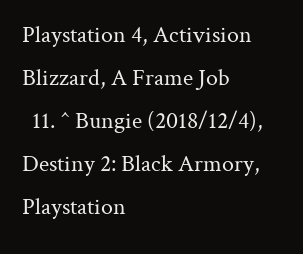Playstation 4, Activision Blizzard, A Frame Job
  11. ^ Bungie (2018/12/4), Destiny 2: Black Armory, Playstation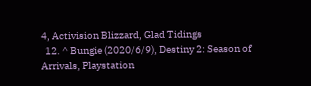4, Activision Blizzard, Glad Tidings
  12. ^ Bungie (2020/6/9), Destiny 2: Season of Arrivals, Playstation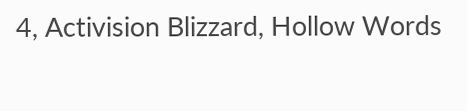4, Activision Blizzard, Hollow Words